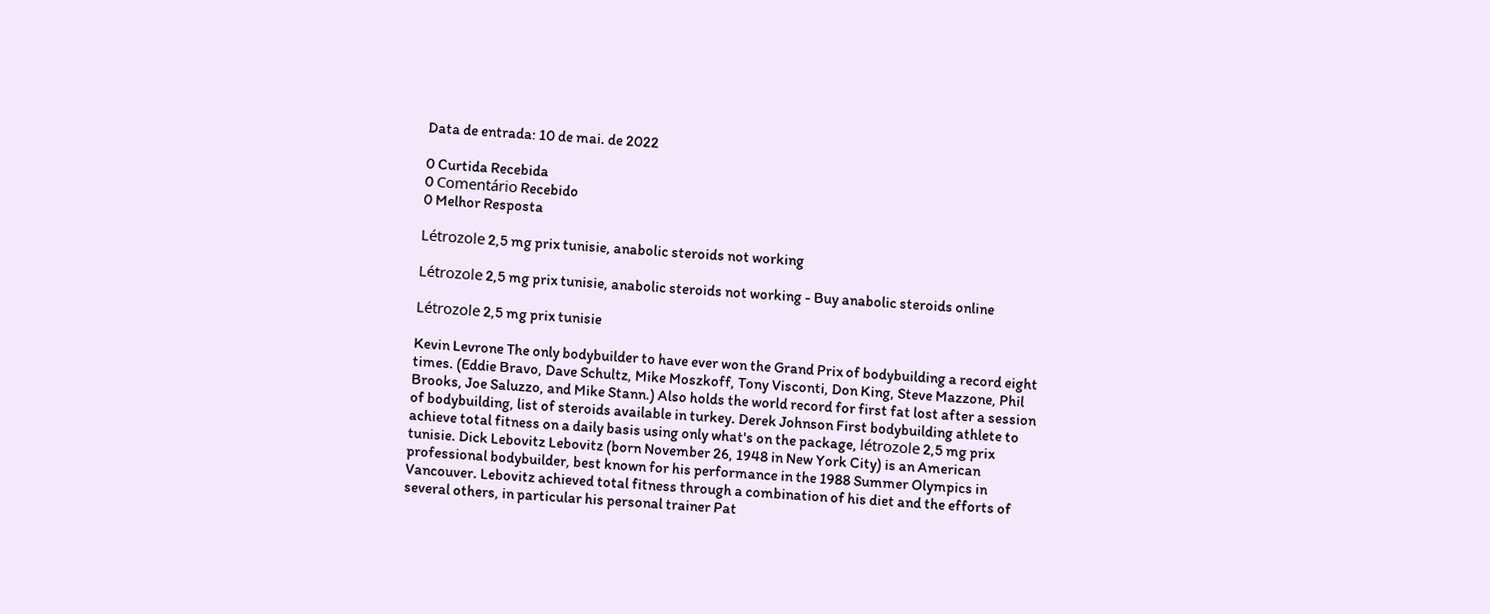Data de entrada: 10 de mai. de 2022

0 Curtida Recebida
0 Comentário Recebido
0 Melhor Resposta

Létrozole 2,5 mg prix tunisie, anabolic steroids not working

Létrozole 2,5 mg prix tunisie, anabolic steroids not working - Buy anabolic steroids online

Létrozole 2,5 mg prix tunisie

Kevin Levrone The only bodybuilder to have ever won the Grand Prix of bodybuilding a record eight times. (Eddie Bravo, Dave Schultz, Mike Moszkoff, Tony Visconti, Don King, Steve Mazzone, Phil Brooks, Joe Saluzzo, and Mike Stann.) Also holds the world record for first fat lost after a session of bodybuilding, list of steroids available in turkey. Derek Johnson First bodybuilding athlete to achieve total fitness on a daily basis using only what's on the package, létrozole 2,5 mg prix tunisie. Dick Lebovitz Lebovitz (born November 26, 1948 in New York City) is an American professional bodybuilder, best known for his performance in the 1988 Summer Olympics in Vancouver. Lebovitz achieved total fitness through a combination of his diet and the efforts of several others, in particular his personal trainer Pat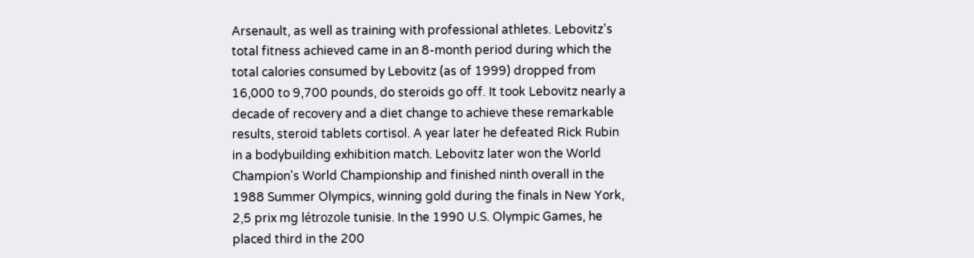Arsenault, as well as training with professional athletes. Lebovitz's total fitness achieved came in an 8-month period during which the total calories consumed by Lebovitz (as of 1999) dropped from 16,000 to 9,700 pounds, do steroids go off. It took Lebovitz nearly a decade of recovery and a diet change to achieve these remarkable results, steroid tablets cortisol. A year later he defeated Rick Rubin in a bodybuilding exhibition match. Lebovitz later won the World Champion's World Championship and finished ninth overall in the 1988 Summer Olympics, winning gold during the finals in New York, 2,5 prix mg létrozole tunisie. In the 1990 U.S. Olympic Games, he placed third in the 200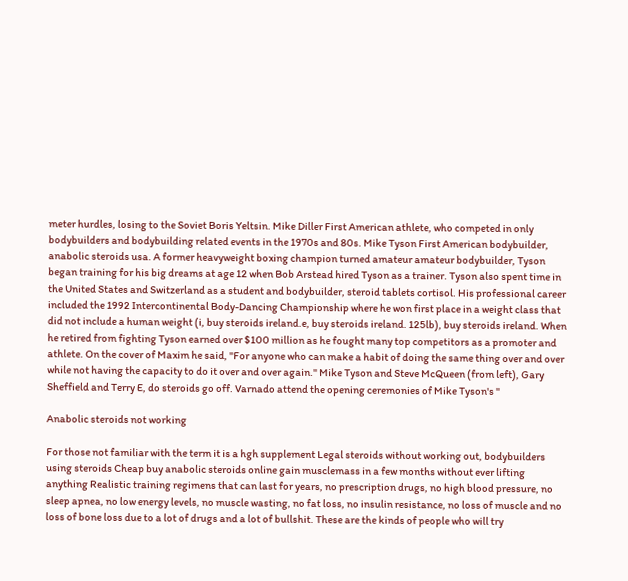meter hurdles, losing to the Soviet Boris Yeltsin. Mike Diller First American athlete, who competed in only bodybuilders and bodybuilding related events in the 1970s and 80s. Mike Tyson First American bodybuilder, anabolic steroids usa. A former heavyweight boxing champion turned amateur amateur bodybuilder, Tyson began training for his big dreams at age 12 when Bob Arstead hired Tyson as a trainer. Tyson also spent time in the United States and Switzerland as a student and bodybuilder, steroid tablets cortisol. His professional career included the 1992 Intercontinental Body-Dancing Championship where he won first place in a weight class that did not include a human weight (i, buy steroids ireland.e, buy steroids ireland. 125lb), buy steroids ireland. When he retired from fighting Tyson earned over $100 million as he fought many top competitors as a promoter and athlete. On the cover of Maxim he said, "For anyone who can make a habit of doing the same thing over and over while not having the capacity to do it over and over again." Mike Tyson and Steve McQueen (from left), Gary Sheffield and Terry E, do steroids go off. Varnado attend the opening ceremonies of Mike Tyson's "

Anabolic steroids not working

For those not familiar with the term it is a hgh supplement Legal steroids without working out, bodybuilders using steroids Cheap buy anabolic steroids online gain musclemass in a few months without ever lifting anything Realistic training regimens that can last for years, no prescription drugs, no high blood pressure, no sleep apnea, no low energy levels, no muscle wasting, no fat loss, no insulin resistance, no loss of muscle and no loss of bone loss due to a lot of drugs and a lot of bullshit. These are the kinds of people who will try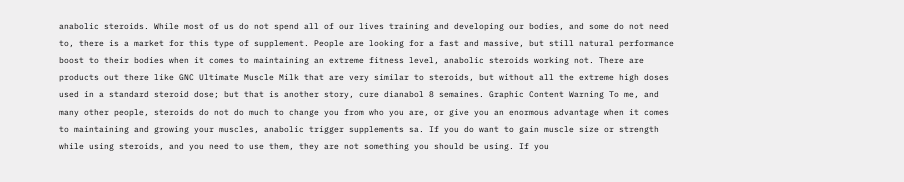anabolic steroids. While most of us do not spend all of our lives training and developing our bodies, and some do not need to, there is a market for this type of supplement. People are looking for a fast and massive, but still natural performance boost to their bodies when it comes to maintaining an extreme fitness level, anabolic steroids working not. There are products out there like GNC Ultimate Muscle Milk that are very similar to steroids, but without all the extreme high doses used in a standard steroid dose; but that is another story, cure dianabol 8 semaines. Graphic Content Warning To me, and many other people, steroids do not do much to change you from who you are, or give you an enormous advantage when it comes to maintaining and growing your muscles, anabolic trigger supplements sa. If you do want to gain muscle size or strength while using steroids, and you need to use them, they are not something you should be using. If you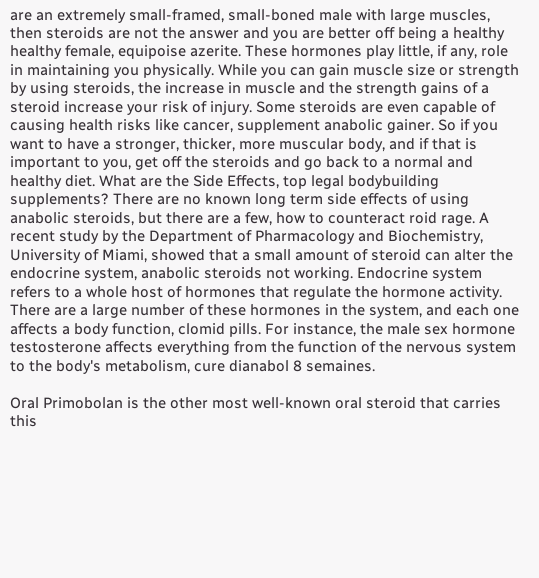are an extremely small-framed, small-boned male with large muscles, then steroids are not the answer and you are better off being a healthy healthy female, equipoise azerite. These hormones play little, if any, role in maintaining you physically. While you can gain muscle size or strength by using steroids, the increase in muscle and the strength gains of a steroid increase your risk of injury. Some steroids are even capable of causing health risks like cancer, supplement anabolic gainer. So if you want to have a stronger, thicker, more muscular body, and if that is important to you, get off the steroids and go back to a normal and healthy diet. What are the Side Effects, top legal bodybuilding supplements? There are no known long term side effects of using anabolic steroids, but there are a few, how to counteract roid rage. A recent study by the Department of Pharmacology and Biochemistry, University of Miami, showed that a small amount of steroid can alter the endocrine system, anabolic steroids not working. Endocrine system refers to a whole host of hormones that regulate the hormone activity. There are a large number of these hormones in the system, and each one affects a body function, clomid pills. For instance, the male sex hormone testosterone affects everything from the function of the nervous system to the body's metabolism, cure dianabol 8 semaines.

Oral Primobolan is the other most well-known oral steroid that carries this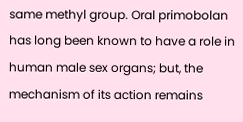same methyl group. Oral primobolan has long been known to have a role in human male sex organs; but, the mechanism of its action remains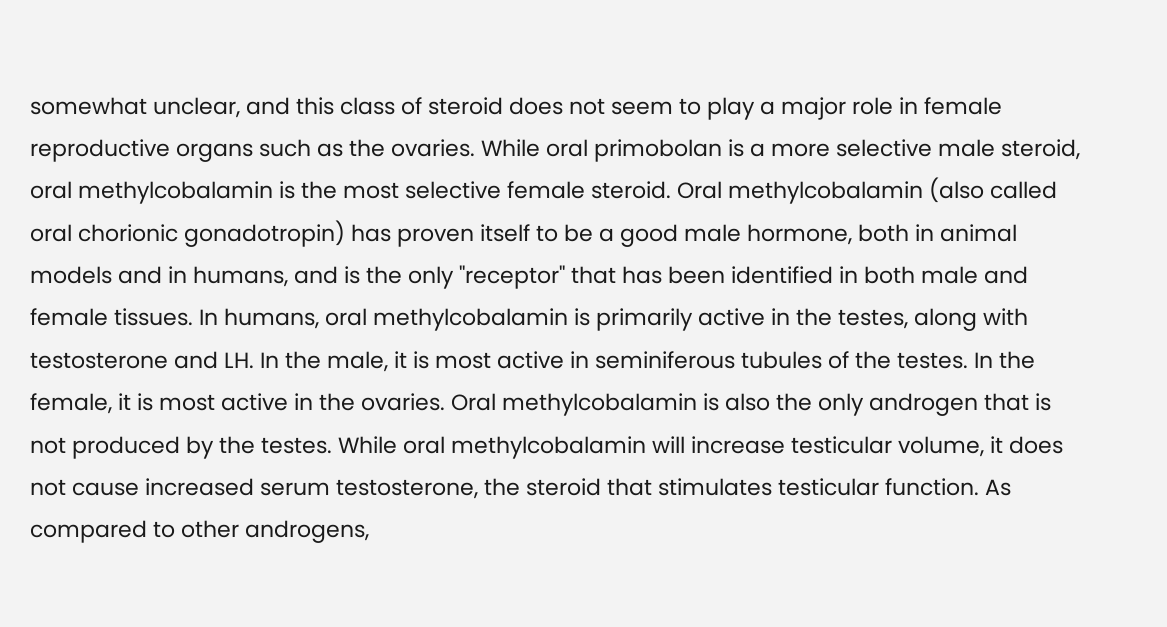somewhat unclear, and this class of steroid does not seem to play a major role in female reproductive organs such as the ovaries. While oral primobolan is a more selective male steroid, oral methylcobalamin is the most selective female steroid. Oral methylcobalamin (also called oral chorionic gonadotropin) has proven itself to be a good male hormone, both in animal models and in humans, and is the only "receptor" that has been identified in both male and female tissues. In humans, oral methylcobalamin is primarily active in the testes, along with testosterone and LH. In the male, it is most active in seminiferous tubules of the testes. In the female, it is most active in the ovaries. Oral methylcobalamin is also the only androgen that is not produced by the testes. While oral methylcobalamin will increase testicular volume, it does not cause increased serum testosterone, the steroid that stimulates testicular function. As compared to other androgens,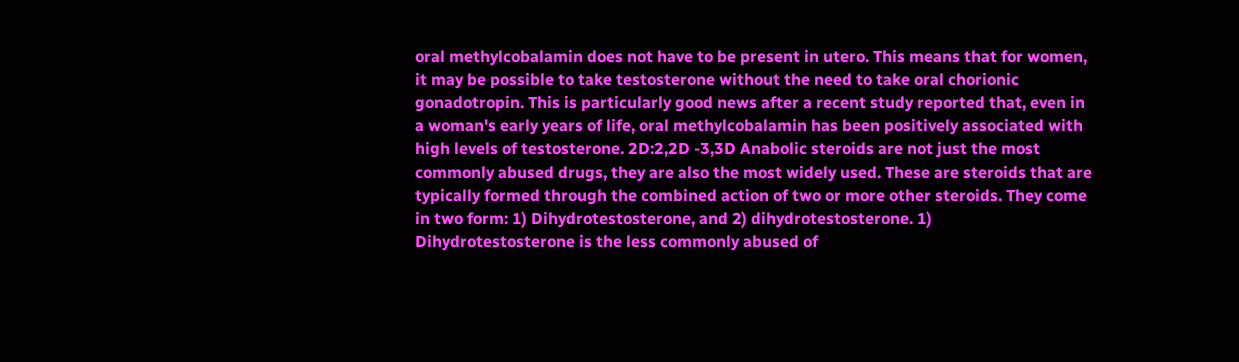oral methylcobalamin does not have to be present in utero. This means that for women, it may be possible to take testosterone without the need to take oral chorionic gonadotropin. This is particularly good news after a recent study reported that, even in a woman's early years of life, oral methylcobalamin has been positively associated with high levels of testosterone. 2D:2,2D -3,3D Anabolic steroids are not just the most commonly abused drugs, they are also the most widely used. These are steroids that are typically formed through the combined action of two or more other steroids. They come in two form: 1) Dihydrotestosterone, and 2) dihydrotestosterone. 1) Dihydrotestosterone is the less commonly abused of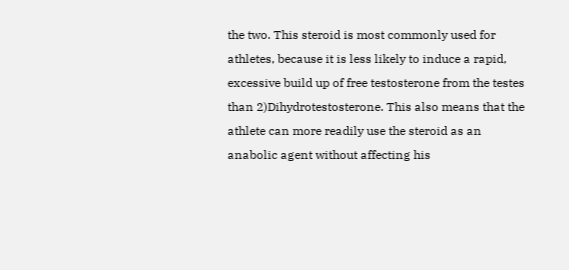the two. This steroid is most commonly used for athletes, because it is less likely to induce a rapid, excessive build up of free testosterone from the testes than 2)Dihydrotestosterone. This also means that the athlete can more readily use the steroid as an anabolic agent without affecting his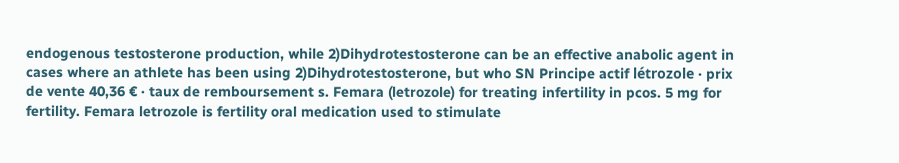endogenous testosterone production, while 2)Dihydrotestosterone can be an effective anabolic agent in cases where an athlete has been using 2)Dihydrotestosterone, but who SN Principe actif létrozole · prix de vente 40,36 € · taux de remboursement s. Femara (letrozole) for treating infertility in pcos. 5 mg for fertility. Femara letrozole is fertility oral medication used to stimulate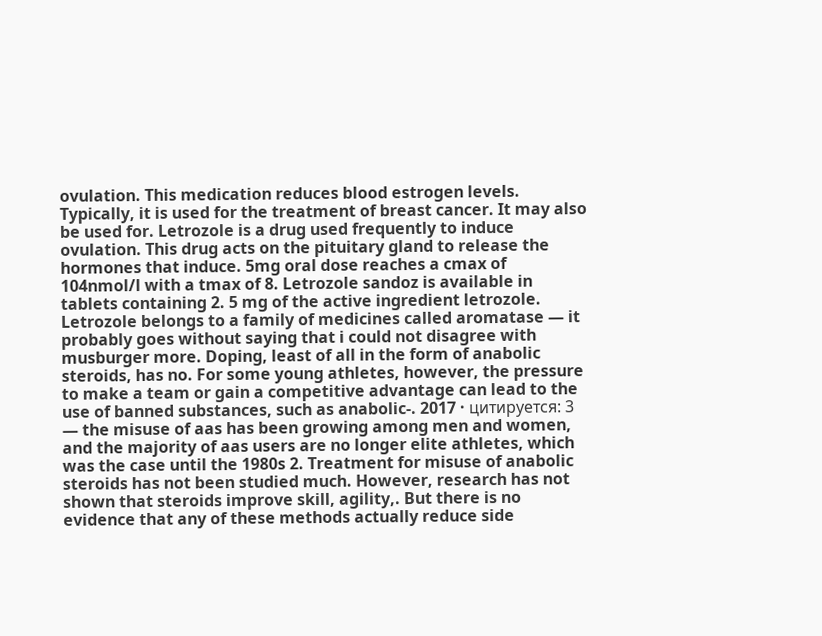ovulation. This medication reduces blood estrogen levels. Typically, it is used for the treatment of breast cancer. It may also be used for. Letrozole is a drug used frequently to induce ovulation. This drug acts on the pituitary gland to release the hormones that induce. 5mg oral dose reaches a cmax of 104nmol/l with a tmax of 8. Letrozole sandoz is available in tablets containing 2. 5 mg of the active ingredient letrozole. Letrozole belongs to a family of medicines called aromatase — it probably goes without saying that i could not disagree with musburger more. Doping, least of all in the form of anabolic steroids, has no. For some young athletes, however, the pressure to make a team or gain a competitive advantage can lead to the use of banned substances, such as anabolic-. 2017 · цитируется: 3 — the misuse of aas has been growing among men and women, and the majority of aas users are no longer elite athletes, which was the case until the 1980s 2. Treatment for misuse of anabolic steroids has not been studied much. However, research has not shown that steroids improve skill, agility,. But there is no evidence that any of these methods actually reduce side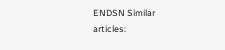ENDSN Similar articles: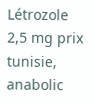Létrozole 2,5 mg prix tunisie, anabolic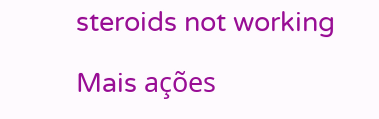steroids not working

Mais ações